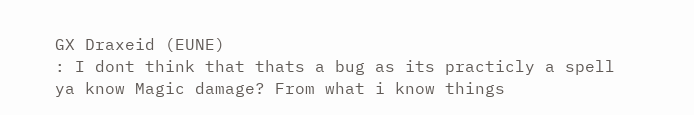GX Draxeid (EUNE)
: I dont think that thats a bug as its practicly a spell ya know Magic damage? From what i know things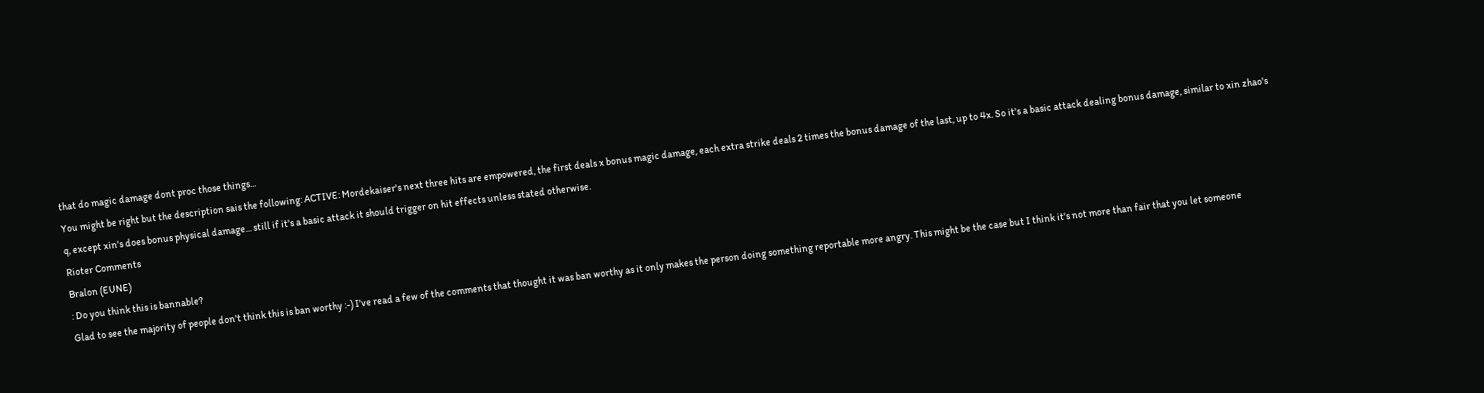that do magic damage dont proc those things...
You might be right but the description sais the following: ACTIVE: Mordekaiser's next three hits are empowered, the first deals x bonus magic damage, each extra strike deals 2 times the bonus damage of the last, up to 4x. So it's a basic attack dealing bonus damage, similar to xin zhao's q, except xin's does bonus physical damage... still if it's a basic attack it should trigger on hit effects unless stated otherwise.
Rioter Comments
Bralon (EUNE)
: Do you think this is bannable?
Glad to see the majority of people don't think this is ban worthy :-) I've read a few of the comments that thought it was ban worthy as it only makes the person doing something reportable more angry. This might be the case but I think it's not more than fair that you let someone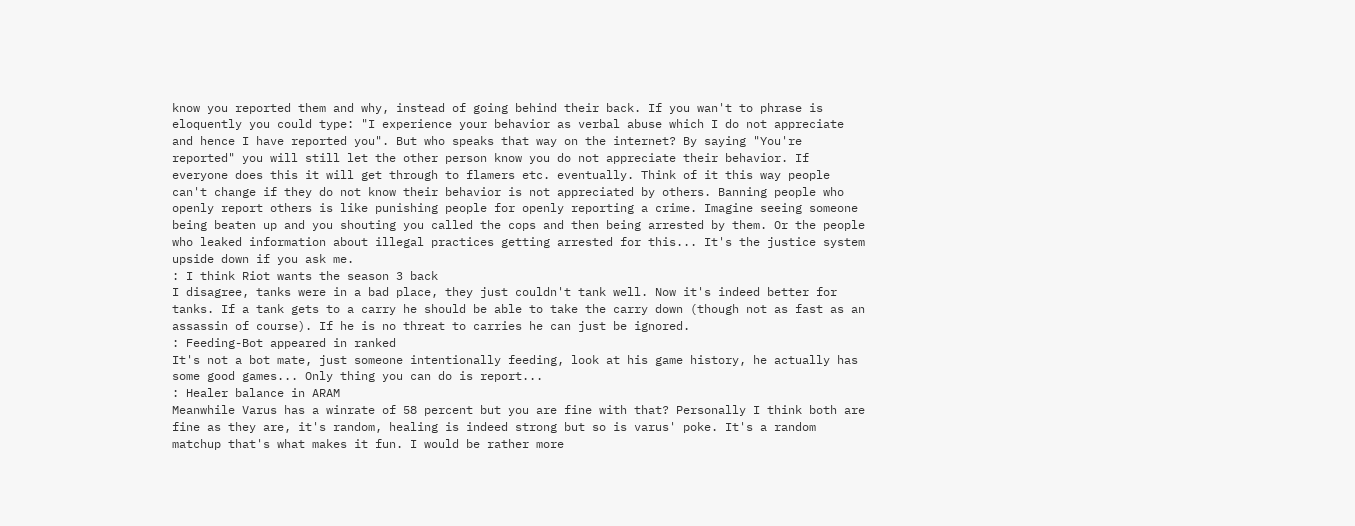know you reported them and why, instead of going behind their back. If you wan't to phrase is eloquently you could type: "I experience your behavior as verbal abuse which I do not appreciate and hence I have reported you". But who speaks that way on the internet? By saying "You're reported" you will still let the other person know you do not appreciate their behavior. If everyone does this it will get through to flamers etc. eventually. Think of it this way people can't change if they do not know their behavior is not appreciated by others. Banning people who openly report others is like punishing people for openly reporting a crime. Imagine seeing someone being beaten up and you shouting you called the cops and then being arrested by them. Or the people who leaked information about illegal practices getting arrested for this... It's the justice system upside down if you ask me.
: I think Riot wants the season 3 back
I disagree, tanks were in a bad place, they just couldn't tank well. Now it's indeed better for tanks. If a tank gets to a carry he should be able to take the carry down (though not as fast as an assassin of course). If he is no threat to carries he can just be ignored.
: Feeding-Bot appeared in ranked
It's not a bot mate, just someone intentionally feeding, look at his game history, he actually has some good games... Only thing you can do is report...
: Healer balance in ARAM
Meanwhile Varus has a winrate of 58 percent but you are fine with that? Personally I think both are fine as they are, it's random, healing is indeed strong but so is varus' poke. It's a random matchup that's what makes it fun. I would be rather more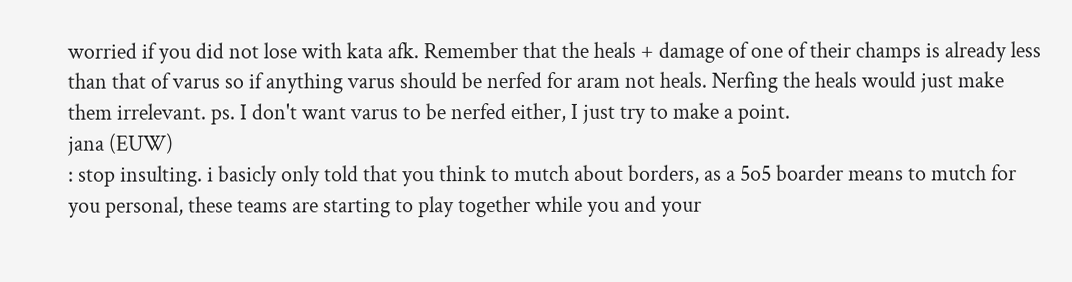worried if you did not lose with kata afk. Remember that the heals + damage of one of their champs is already less than that of varus so if anything varus should be nerfed for aram not heals. Nerfing the heals would just make them irrelevant. ps. I don't want varus to be nerfed either, I just try to make a point.
jana (EUW)
: stop insulting. i basicly only told that you think to mutch about borders, as a 5o5 boarder means to mutch for you personal, these teams are starting to play together while you and your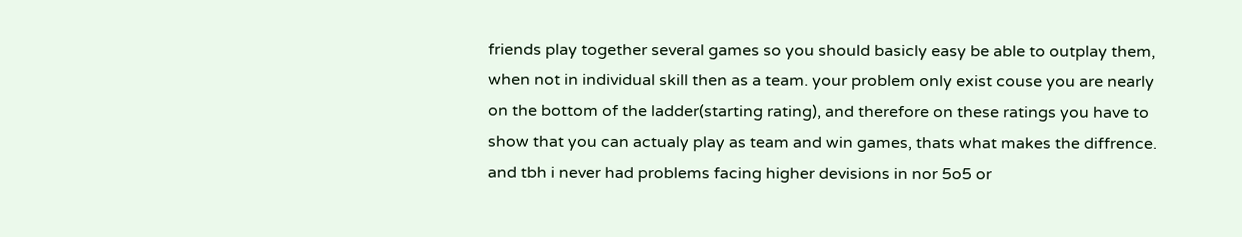friends play together several games so you should basicly easy be able to outplay them, when not in individual skill then as a team. your problem only exist couse you are nearly on the bottom of the ladder(starting rating), and therefore on these ratings you have to show that you can actualy play as team and win games, thats what makes the diffrence. and tbh i never had problems facing higher devisions in nor 5o5 or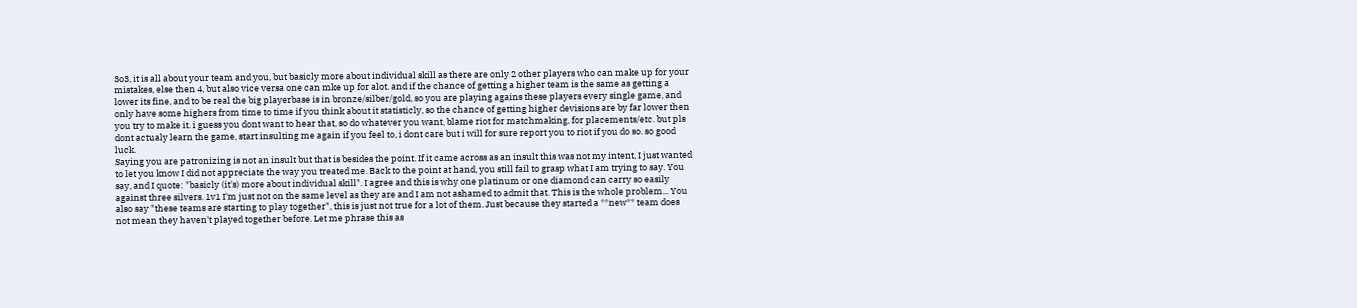3o3, it is all about your team and you, but basicly more about individual skill as there are only 2 other players who can make up for your mistakes, else then 4, but also vice versa one can mke up for alot. and if the chance of getting a higher team is the same as getting a lower its fine, and to be real the big playerbase is in bronze/silber/gold, so you are playing agains these players every single game, and only have some highers from time to time if you think about it statisticly, so the chance of getting higher devisions are by far lower then you try to make it. i guess you dont want to hear that, so do whatever you want, blame riot for matchmaking, for placements/etc. but pls dont actualy learn the game, start insulting me again if you feel to, i dont care but i will for sure report you to riot if you do so. so good luck.
Saying you are patronizing is not an insult but that is besides the point. If it came across as an insult this was not my intent, I just wanted to let you know I did not appreciate the way you treated me. Back to the point at hand, you still fail to grasp what I am trying to say. You say, and I quote: "basicly (it's) more about individual skill". I agree and this is why one platinum or one diamond can carry so easily against three silvers. 1v1 I'm just not on the same level as they are and I am not ashamed to admit that. This is the whole problem... You also say "these teams are starting to play together", this is just not true for a lot of them. Just because they started a **new** team does not mean they haven't played together before. Let me phrase this as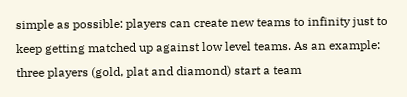simple as possible: players can create new teams to infinity just to keep getting matched up against low level teams. As an example: three players (gold, plat and diamond) start a team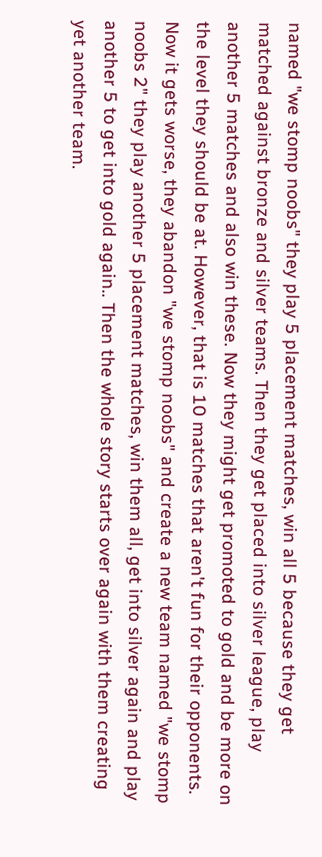named "we stomp noobs" they play 5 placement matches, win all 5 because they get matched against bronze and silver teams. Then they get placed into silver league, play another 5 matches and also win these. Now they might get promoted to gold and be more on the level they should be at. However, that is 10 matches that aren't fun for their opponents. Now it gets worse, they abandon "we stomp noobs" and create a new team named "we stomp noobs 2" they play another 5 placement matches, win them all, get into silver again and play another 5 to get into gold again.. Then the whole story starts over again with them creating yet another team.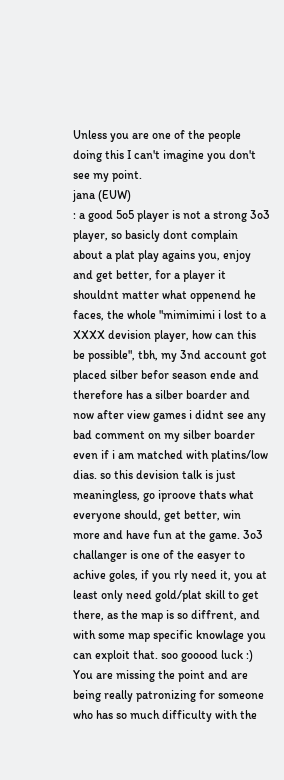Unless you are one of the people doing this I can't imagine you don't see my point.
jana (EUW)
: a good 5o5 player is not a strong 3o3 player, so basicly dont complain about a plat play agains you, enjoy and get better, for a player it shouldnt matter what oppenend he faces, the whole "mimimimi i lost to a XXXX devision player, how can this be possible", tbh, my 3nd account got placed silber befor season ende and therefore has a silber boarder and now after view games i didnt see any bad comment on my silber boarder even if i am matched with platins/low dias. so this devision talk is just meaningless, go iproove thats what everyone should, get better, win more and have fun at the game. 3o3 challanger is one of the easyer to achive goles, if you rly need it, you at least only need gold/plat skill to get there, as the map is so diffrent, and with some map specific knowlage you can exploit that. soo gooood luck :)
You are missing the point and are being really patronizing for someone who has so much difficulty with the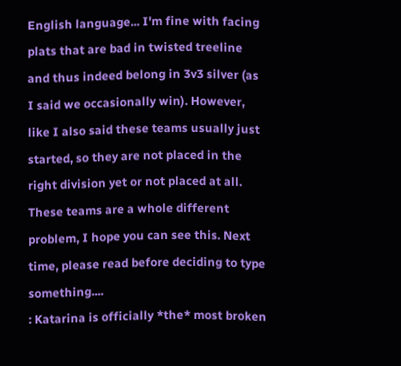English language... I'm fine with facing plats that are bad in twisted treeline and thus indeed belong in 3v3 silver (as I said we occasionally win). However, like I also said these teams usually just started, so they are not placed in the right division yet or not placed at all. These teams are a whole different problem, I hope you can see this. Next time, please read before deciding to type something....
: Katarina is officially *the* most broken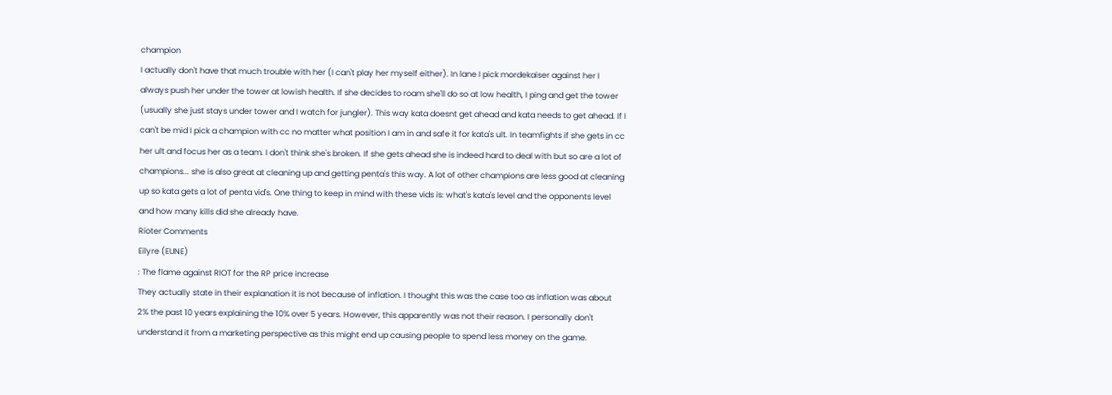champion
I actually don't have that much trouble with her (I can't play her myself either). In lane I pick mordekaiser against her I always push her under the tower at lowish health. If she decides to roam she'll do so at low health, I ping and get the tower (usually she just stays under tower and I watch for jungler). This way kata doesnt get ahead and kata needs to get ahead. If I can't be mid I pick a champion with cc no matter what position I am in and safe it for kata's ult. In teamfights if she gets in cc her ult and focus her as a team. I don't think she's broken. If she gets ahead she is indeed hard to deal with but so are a lot of champions... she is also great at cleaning up and getting penta's this way. A lot of other champions are less good at cleaning up so kata gets a lot of penta vid's. One thing to keep in mind with these vids is: what's kata's level and the opponents level and how many kills did she already have.
Rioter Comments
Eilyre (EUNE)
: The flame against RIOT for the RP price increase
They actually state in their explanation it is not because of inflation. I thought this was the case too as inflation was about 2% the past 10 years explaining the 10% over 5 years. However, this apparently was not their reason. I personally don't understand it from a marketing perspective as this might end up causing people to spend less money on the game.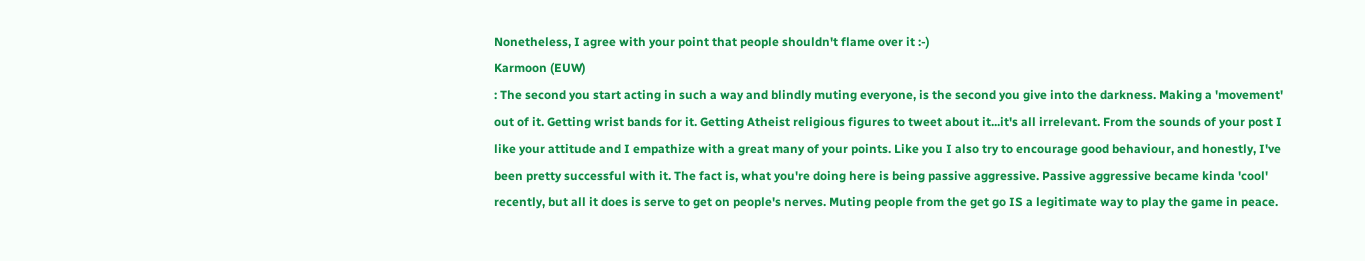Nonetheless, I agree with your point that people shouldn't flame over it :-)
Karmoon (EUW)
: The second you start acting in such a way and blindly muting everyone, is the second you give into the darkness. Making a 'movement' out of it. Getting wrist bands for it. Getting Atheist religious figures to tweet about it...it's all irrelevant. From the sounds of your post I like your attitude and I empathize with a great many of your points. Like you I also try to encourage good behaviour, and honestly, I've been pretty successful with it. The fact is, what you're doing here is being passive aggressive. Passive aggressive became kinda 'cool' recently, but all it does is serve to get on people's nerves. Muting people from the get go IS a legitimate way to play the game in peace.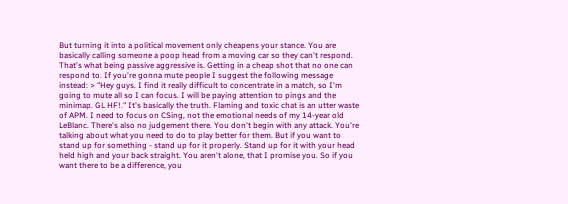But turning it into a political movement only cheapens your stance. You are basically calling someone a poop head from a moving car so they can't respond. That's what being passive aggressive is. Getting in a cheap shot that no one can respond to. If you're gonna mute people I suggest the following message instead: > "Hey guys. I find it really difficult to concentrate in a match, so I'm going to mute all so I can focus. I will be paying attention to pings and the minimap. GL HF!." It's basically the truth. Flaming and toxic chat is an utter waste of APM. I need to focus on CSing, not the emotional needs of my 14-year old LeBlanc. There's also no judgement there. You don't begin with any attack. You're talking about what you need to do to play better for them. But if you want to stand up for something - stand up for it properly. Stand up for it with your head held high and your back straight. You aren't alone, that I promise you. So if you want there to be a difference, you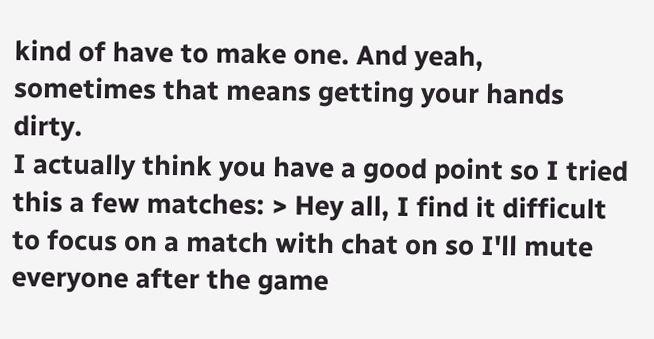kind of have to make one. And yeah, sometimes that means getting your hands dirty.
I actually think you have a good point so I tried this a few matches: > Hey all, I find it difficult to focus on a match with chat on so I'll mute everyone after the game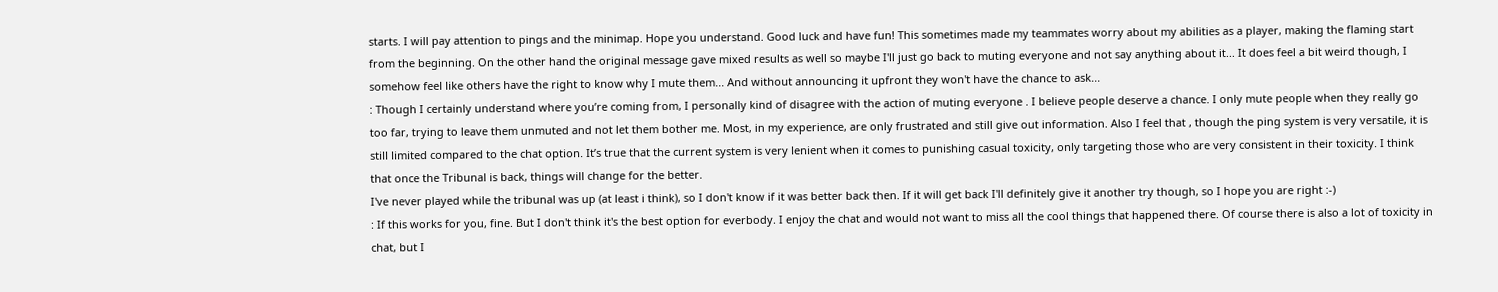starts. I will pay attention to pings and the minimap. Hope you understand. Good luck and have fun! This sometimes made my teammates worry about my abilities as a player, making the flaming start from the beginning. On the other hand the original message gave mixed results as well so maybe I'll just go back to muting everyone and not say anything about it... It does feel a bit weird though, I somehow feel like others have the right to know why I mute them... And without announcing it upfront they won't have the chance to ask...
: Though I certainly understand where you’re coming from, I personally kind of disagree with the action of muting everyone . I believe people deserve a chance. I only mute people when they really go too far, trying to leave them unmuted and not let them bother me. Most, in my experience, are only frustrated and still give out information. Also I feel that , though the ping system is very versatile, it is still limited compared to the chat option. It’s true that the current system is very lenient when it comes to punishing casual toxicity, only targeting those who are very consistent in their toxicity. I think that once the Tribunal is back, things will change for the better.
I've never played while the tribunal was up (at least i think), so I don't know if it was better back then. If it will get back I'll definitely give it another try though, so I hope you are right :-)
: If this works for you, fine. But I don't think it's the best option for everbody. I enjoy the chat and would not want to miss all the cool things that happened there. Of course there is also a lot of toxicity in chat, but I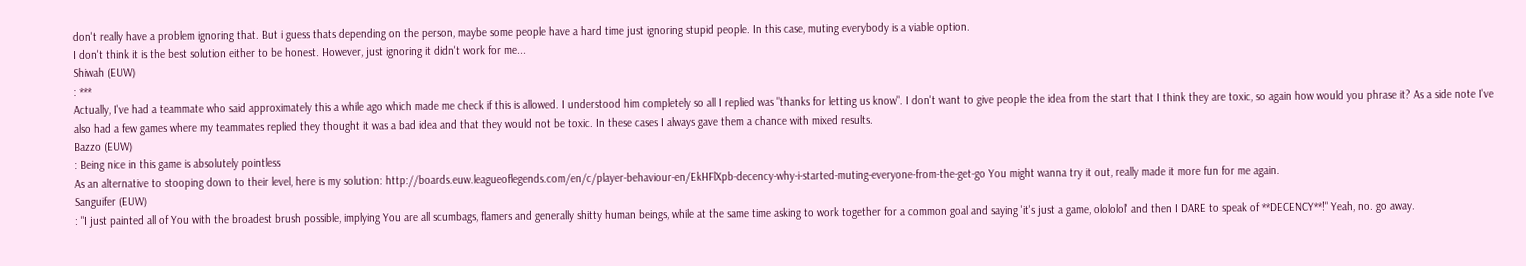don't really have a problem ignoring that. But i guess thats depending on the person, maybe some people have a hard time just ignoring stupid people. In this case, muting everybody is a viable option.
I don't think it is the best solution either to be honest. However, just ignoring it didn't work for me...
Shiwah (EUW)
: ***
Actually, I've had a teammate who said approximately this a while ago which made me check if this is allowed. I understood him completely so all I replied was "thanks for letting us know". I don't want to give people the idea from the start that I think they are toxic, so again how would you phrase it? As a side note I've also had a few games where my teammates replied they thought it was a bad idea and that they would not be toxic. In these cases I always gave them a chance with mixed results.
Bazzo (EUW)
: Being nice in this game is absolutely pointless
As an alternative to stooping down to their level, here is my solution: http://boards.euw.leagueoflegends.com/en/c/player-behaviour-en/EkHFlXpb-decency-why-i-started-muting-everyone-from-the-get-go You might wanna try it out, really made it more fun for me again.
Sanguifer (EUW)
: "I just painted all of You with the broadest brush possible, implying You are all scumbags, flamers and generally shitty human beings, while at the same time asking to work together for a common goal and saying 'it's just a game, olololol' and then I DARE to speak of **DECENCY**!" Yeah, no. go away.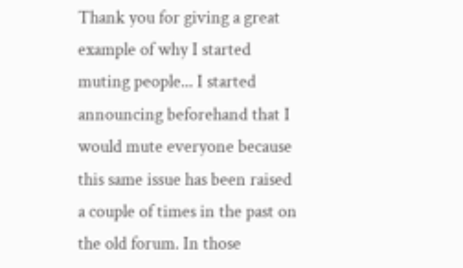Thank you for giving a great example of why I started muting people... I started announcing beforehand that I would mute everyone because this same issue has been raised a couple of times in the past on the old forum. In those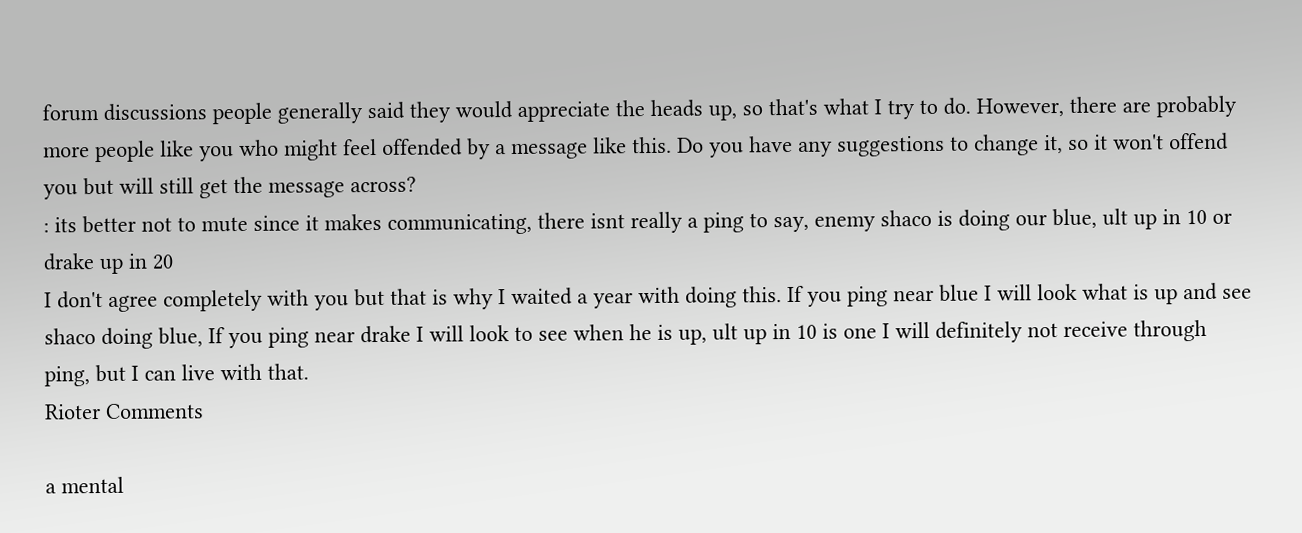forum discussions people generally said they would appreciate the heads up, so that's what I try to do. However, there are probably more people like you who might feel offended by a message like this. Do you have any suggestions to change it, so it won't offend you but will still get the message across?
: its better not to mute since it makes communicating, there isnt really a ping to say, enemy shaco is doing our blue, ult up in 10 or drake up in 20
I don't agree completely with you but that is why I waited a year with doing this. If you ping near blue I will look what is up and see shaco doing blue, If you ping near drake I will look to see when he is up, ult up in 10 is one I will definitely not receive through ping, but I can live with that.
Rioter Comments

a mental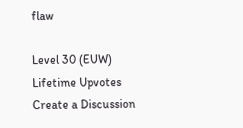flaw

Level 30 (EUW)
Lifetime Upvotes
Create a Discussion